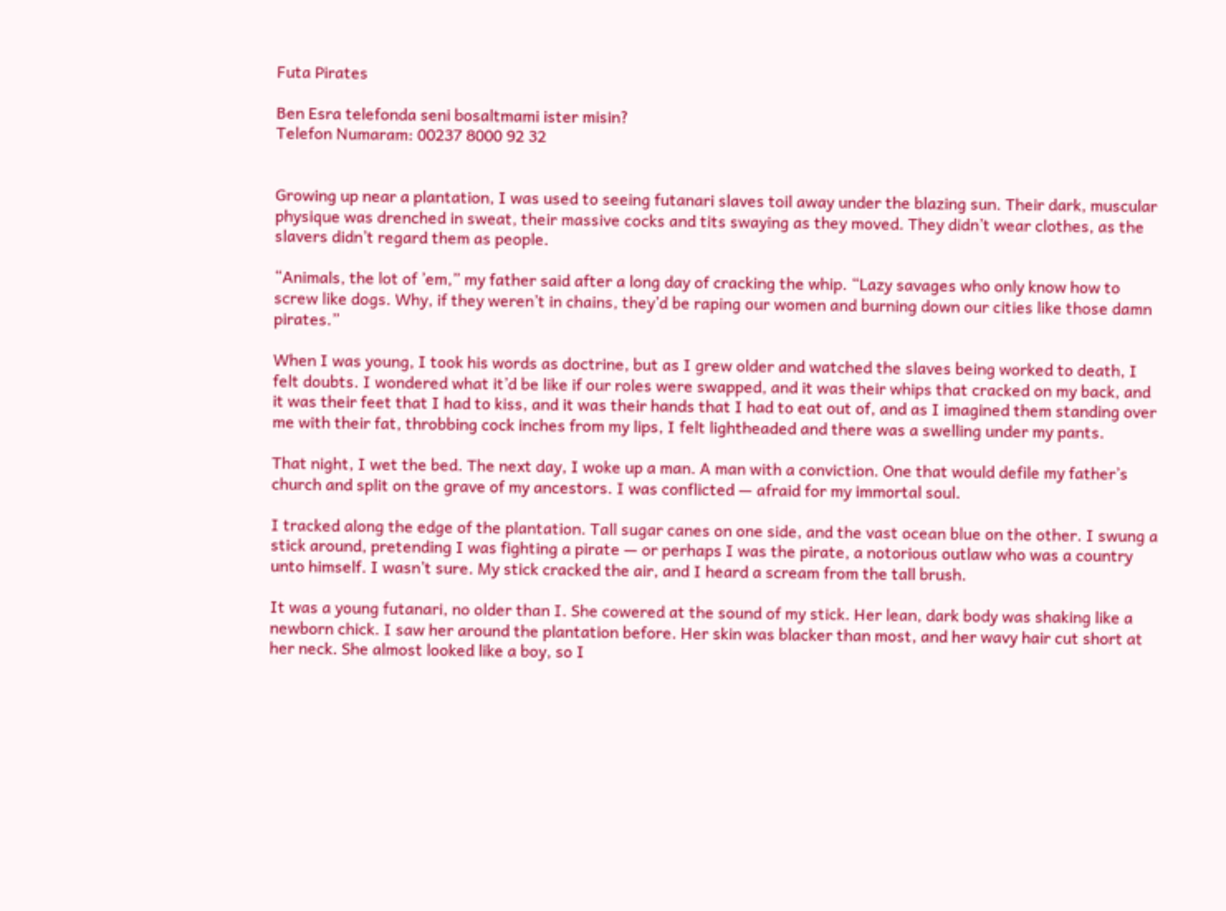Futa Pirates

Ben Esra telefonda seni bosaltmami ister misin?
Telefon Numaram: 00237 8000 92 32


Growing up near a plantation, I was used to seeing futanari slaves toil away under the blazing sun. Their dark, muscular physique was drenched in sweat, their massive cocks and tits swaying as they moved. They didn’t wear clothes, as the slavers didn’t regard them as people.

“Animals, the lot of ’em,” my father said after a long day of cracking the whip. “Lazy savages who only know how to screw like dogs. Why, if they weren’t in chains, they’d be raping our women and burning down our cities like those damn pirates.”

When I was young, I took his words as doctrine, but as I grew older and watched the slaves being worked to death, I felt doubts. I wondered what it’d be like if our roles were swapped, and it was their whips that cracked on my back, and it was their feet that I had to kiss, and it was their hands that I had to eat out of, and as I imagined them standing over me with their fat, throbbing cock inches from my lips, I felt lightheaded and there was a swelling under my pants.

That night, I wet the bed. The next day, I woke up a man. A man with a conviction. One that would defile my father’s church and split on the grave of my ancestors. I was conflicted — afraid for my immortal soul.

I tracked along the edge of the plantation. Tall sugar canes on one side, and the vast ocean blue on the other. I swung a stick around, pretending I was fighting a pirate — or perhaps I was the pirate, a notorious outlaw who was a country unto himself. I wasn’t sure. My stick cracked the air, and I heard a scream from the tall brush.

It was a young futanari, no older than I. She cowered at the sound of my stick. Her lean, dark body was shaking like a newborn chick. I saw her around the plantation before. Her skin was blacker than most, and her wavy hair cut short at her neck. She almost looked like a boy, so I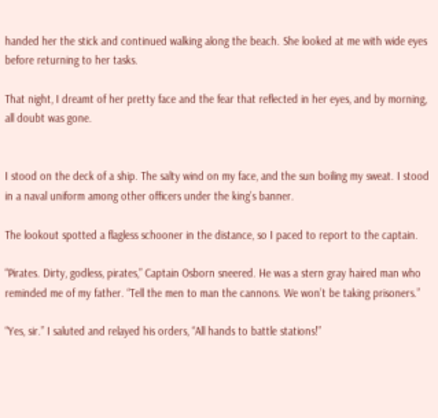handed her the stick and continued walking along the beach. She looked at me with wide eyes before returning to her tasks.

That night, I dreamt of her pretty face and the fear that reflected in her eyes, and by morning, all doubt was gone.


I stood on the deck of a ship. The salty wind on my face, and the sun boiling my sweat. I stood in a naval uniform among other officers under the king’s banner.

The lookout spotted a flagless schooner in the distance, so I paced to report to the captain.

“Pirates. Dirty, godless, pirates,” Captain Osborn sneered. He was a stern gray haired man who reminded me of my father. “Tell the men to man the cannons. We won’t be taking prisoners.”

“Yes, sir.” I saluted and relayed his orders, “All hands to battle stations!”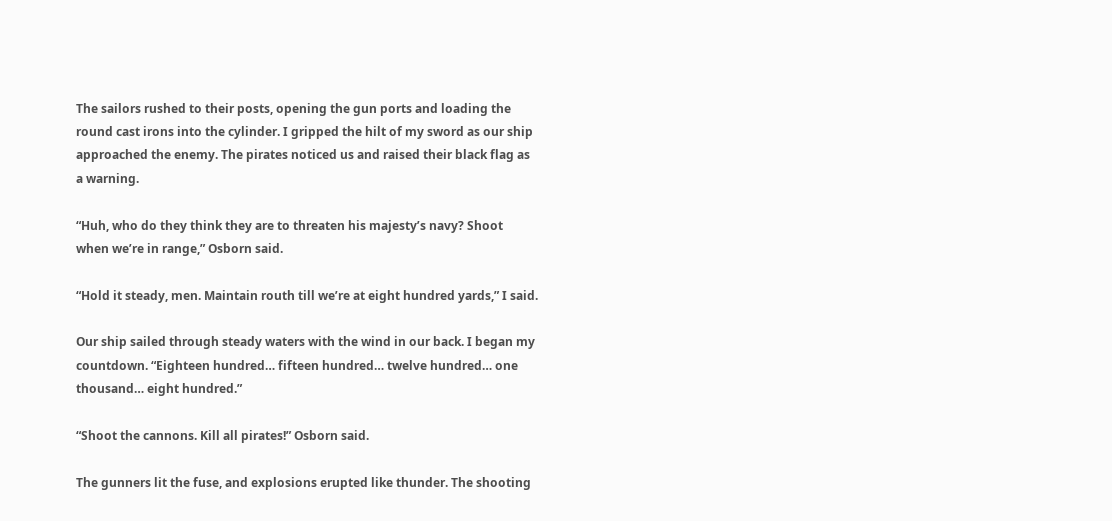The sailors rushed to their posts, opening the gun ports and loading the round cast irons into the cylinder. I gripped the hilt of my sword as our ship approached the enemy. The pirates noticed us and raised their black flag as a warning.

“Huh, who do they think they are to threaten his majesty’s navy? Shoot when we’re in range,” Osborn said.

“Hold it steady, men. Maintain routh till we’re at eight hundred yards,” I said.

Our ship sailed through steady waters with the wind in our back. I began my countdown. “Eighteen hundred… fifteen hundred… twelve hundred… one thousand… eight hundred.”

“Shoot the cannons. Kill all pirates!” Osborn said.

The gunners lit the fuse, and explosions erupted like thunder. The shooting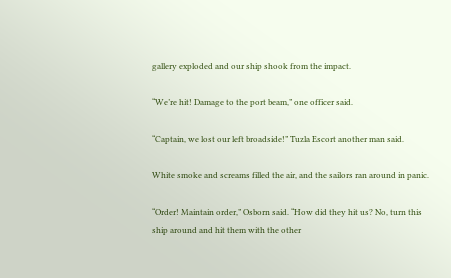gallery exploded and our ship shook from the impact.

“We’re hit! Damage to the port beam,” one officer said.

“Captain, we lost our left broadside!” Tuzla Escort another man said.

White smoke and screams filled the air, and the sailors ran around in panic.

“Order! Maintain order,” Osborn said. “How did they hit us? No, turn this ship around and hit them with the other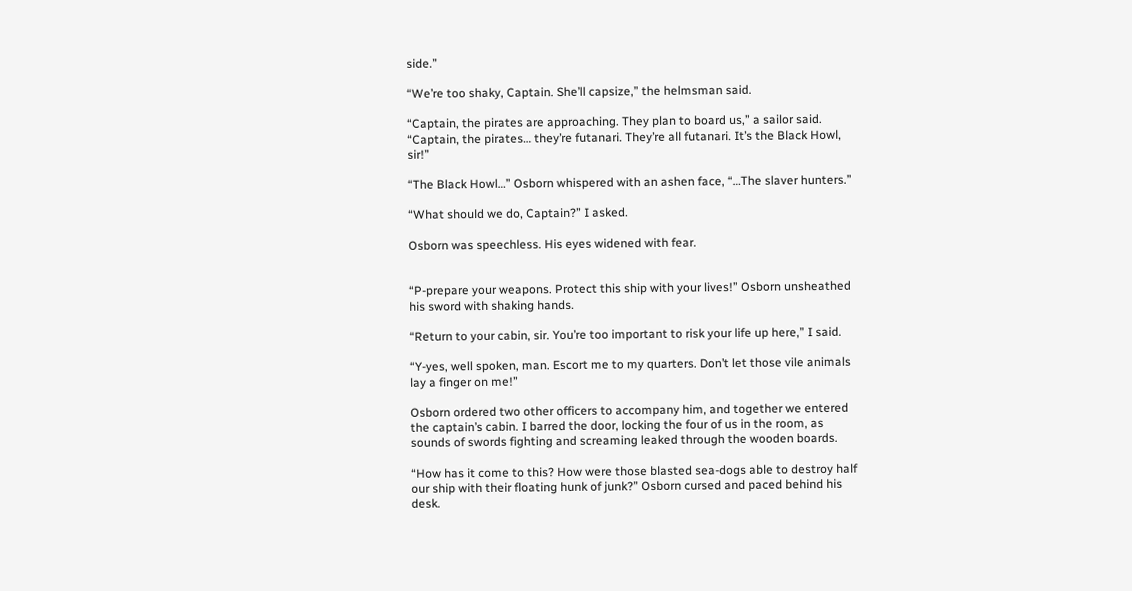side.”

“We’re too shaky, Captain. She’ll capsize,” the helmsman said.

“Captain, the pirates are approaching. They plan to board us,” a sailor said. “Captain, the pirates… they’re futanari. They’re all futanari. It’s the Black Howl, sir!”

“The Black Howl…” Osborn whispered with an ashen face, “…The slaver hunters.”

“What should we do, Captain?” I asked.

Osborn was speechless. His eyes widened with fear.


“P-prepare your weapons. Protect this ship with your lives!” Osborn unsheathed his sword with shaking hands.

“Return to your cabin, sir. You’re too important to risk your life up here,” I said.

“Y-yes, well spoken, man. Escort me to my quarters. Don’t let those vile animals lay a finger on me!”

Osborn ordered two other officers to accompany him, and together we entered the captain’s cabin. I barred the door, locking the four of us in the room, as sounds of swords fighting and screaming leaked through the wooden boards.

“How has it come to this? How were those blasted sea-dogs able to destroy half our ship with their floating hunk of junk?” Osborn cursed and paced behind his desk.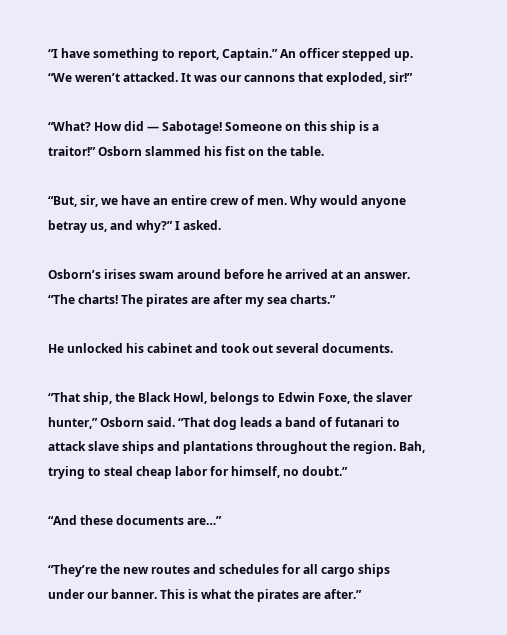“I have something to report, Captain.” An officer stepped up. “We weren’t attacked. It was our cannons that exploded, sir!”

“What? How did — Sabotage! Someone on this ship is a traitor!” Osborn slammed his fist on the table.

“But, sir, we have an entire crew of men. Why would anyone betray us, and why?” I asked.

Osborn’s irises swam around before he arrived at an answer. “The charts! The pirates are after my sea charts.”

He unlocked his cabinet and took out several documents.

“That ship, the Black Howl, belongs to Edwin Foxe, the slaver hunter,” Osborn said. “That dog leads a band of futanari to attack slave ships and plantations throughout the region. Bah, trying to steal cheap labor for himself, no doubt.”

“And these documents are…”

“They’re the new routes and schedules for all cargo ships under our banner. This is what the pirates are after.”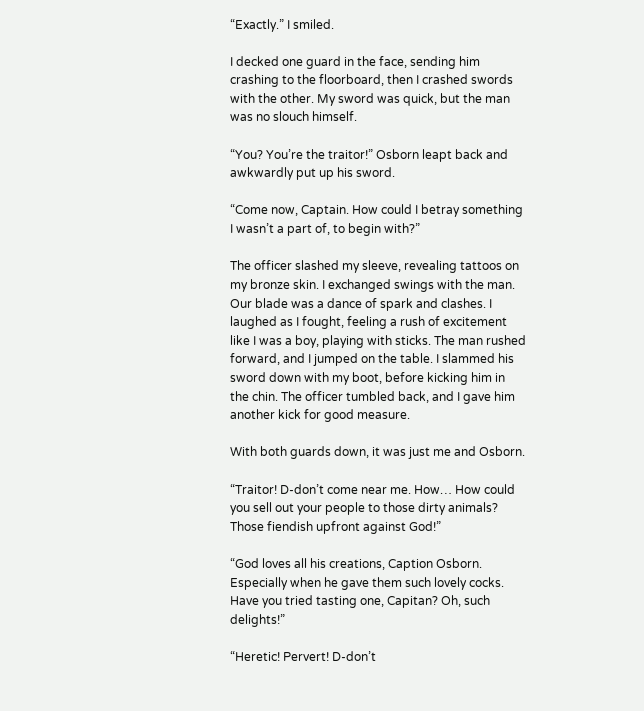“Exactly.” I smiled.

I decked one guard in the face, sending him crashing to the floorboard, then I crashed swords with the other. My sword was quick, but the man was no slouch himself.

“You? You’re the traitor!” Osborn leapt back and awkwardly put up his sword.

“Come now, Captain. How could I betray something I wasn’t a part of, to begin with?”

The officer slashed my sleeve, revealing tattoos on my bronze skin. I exchanged swings with the man. Our blade was a dance of spark and clashes. I laughed as I fought, feeling a rush of excitement like I was a boy, playing with sticks. The man rushed forward, and I jumped on the table. I slammed his sword down with my boot, before kicking him in the chin. The officer tumbled back, and I gave him another kick for good measure.

With both guards down, it was just me and Osborn.

“Traitor! D-don’t come near me. How… How could you sell out your people to those dirty animals? Those fiendish upfront against God!”

“God loves all his creations, Caption Osborn. Especially when he gave them such lovely cocks. Have you tried tasting one, Capitan? Oh, such delights!”

“Heretic! Pervert! D-don’t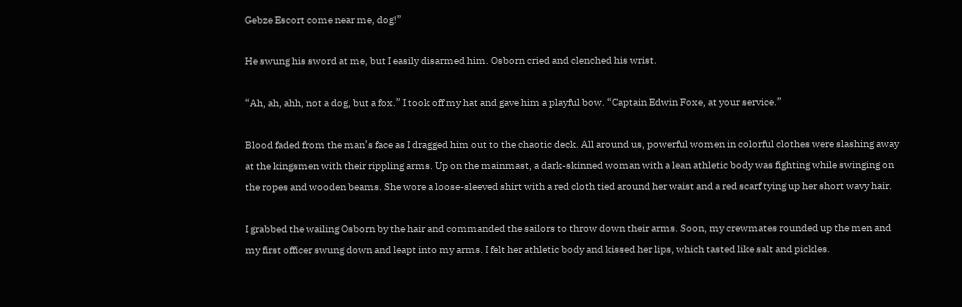Gebze Escort come near me, dog!”

He swung his sword at me, but I easily disarmed him. Osborn cried and clenched his wrist.

“Ah, ah, ahh, not a dog, but a fox.” I took off my hat and gave him a playful bow. “Captain Edwin Foxe, at your service.”

Blood faded from the man’s face as I dragged him out to the chaotic deck. All around us, powerful women in colorful clothes were slashing away at the kingsmen with their rippling arms. Up on the mainmast, a dark-skinned woman with a lean athletic body was fighting while swinging on the ropes and wooden beams. She wore a loose-sleeved shirt with a red cloth tied around her waist and a red scarf tying up her short wavy hair.

I grabbed the wailing Osborn by the hair and commanded the sailors to throw down their arms. Soon, my crewmates rounded up the men and my first officer swung down and leapt into my arms. I felt her athletic body and kissed her lips, which tasted like salt and pickles.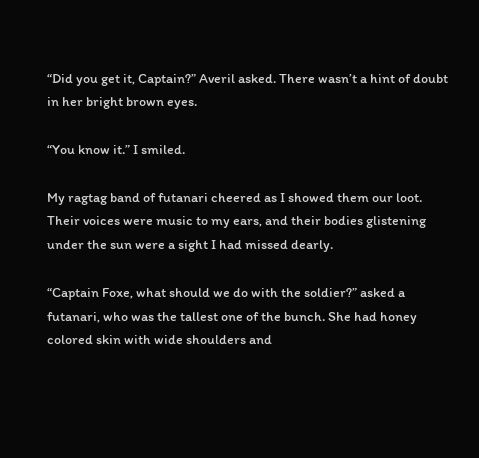“Did you get it, Captain?” Averil asked. There wasn’t a hint of doubt in her bright brown eyes.

“You know it.” I smiled.

My ragtag band of futanari cheered as I showed them our loot. Their voices were music to my ears, and their bodies glistening under the sun were a sight I had missed dearly.

“Captain Foxe, what should we do with the soldier?” asked a futanari, who was the tallest one of the bunch. She had honey colored skin with wide shoulders and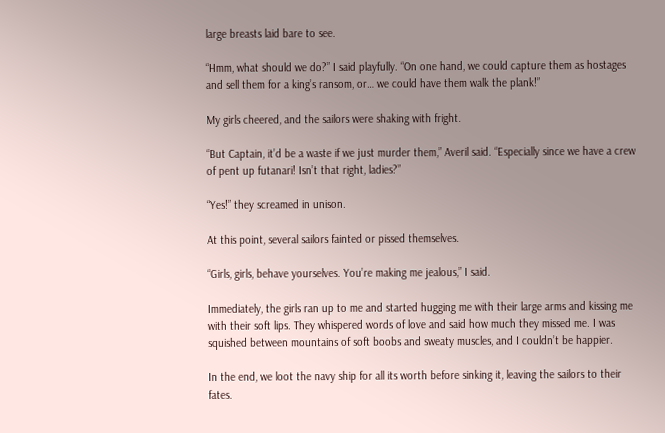large breasts laid bare to see.

“Hmm, what should we do?” I said playfully. “On one hand, we could capture them as hostages and sell them for a king’s ransom, or… we could have them walk the plank!”

My girls cheered, and the sailors were shaking with fright.

“But Captain, it’d be a waste if we just murder them,” Averil said. “Especially since we have a crew of pent up futanari! Isn’t that right, ladies?”

“Yes!” they screamed in unison.

At this point, several sailors fainted or pissed themselves.

“Girls, girls, behave yourselves. You’re making me jealous,” I said.

Immediately, the girls ran up to me and started hugging me with their large arms and kissing me with their soft lips. They whispered words of love and said how much they missed me. I was squished between mountains of soft boobs and sweaty muscles, and I couldn’t be happier.

In the end, we loot the navy ship for all its worth before sinking it, leaving the sailors to their fates.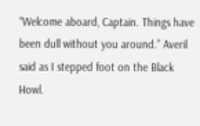“Welcome aboard, Captain. Things have been dull without you around.” Averil said as I stepped foot on the Black Howl.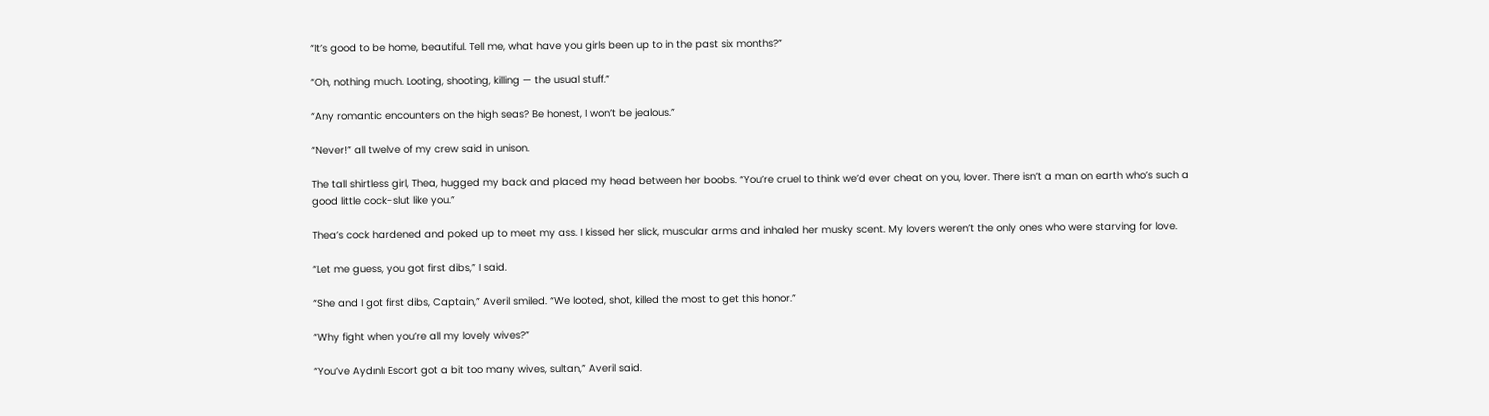“It’s good to be home, beautiful. Tell me, what have you girls been up to in the past six months?”

“Oh, nothing much. Looting, shooting, killing — the usual stuff.”

“Any romantic encounters on the high seas? Be honest, I won’t be jealous.”

“Never!” all twelve of my crew said in unison.

The tall shirtless girl, Thea, hugged my back and placed my head between her boobs. “You’re cruel to think we’d ever cheat on you, lover. There isn’t a man on earth who’s such a good little cock-slut like you.”

Thea’s cock hardened and poked up to meet my ass. I kissed her slick, muscular arms and inhaled her musky scent. My lovers weren’t the only ones who were starving for love.

“Let me guess, you got first dibs,” I said.

“She and I got first dibs, Captain,” Averil smiled. “We looted, shot, killed the most to get this honor.”

“Why fight when you’re all my lovely wives?”

“You’ve Aydınlı Escort got a bit too many wives, sultan,” Averil said.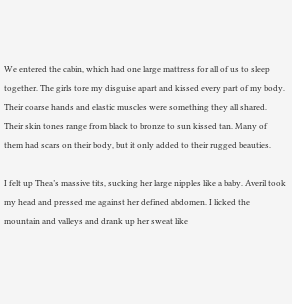We entered the cabin, which had one large mattress for all of us to sleep together. The girls tore my disguise apart and kissed every part of my body. Their coarse hands and elastic muscles were something they all shared. Their skin tones range from black to bronze to sun kissed tan. Many of them had scars on their body, but it only added to their rugged beauties.

I felt up Thea’s massive tits, sucking her large nipples like a baby. Averil took my head and pressed me against her defined abdomen. I licked the mountain and valleys and drank up her sweat like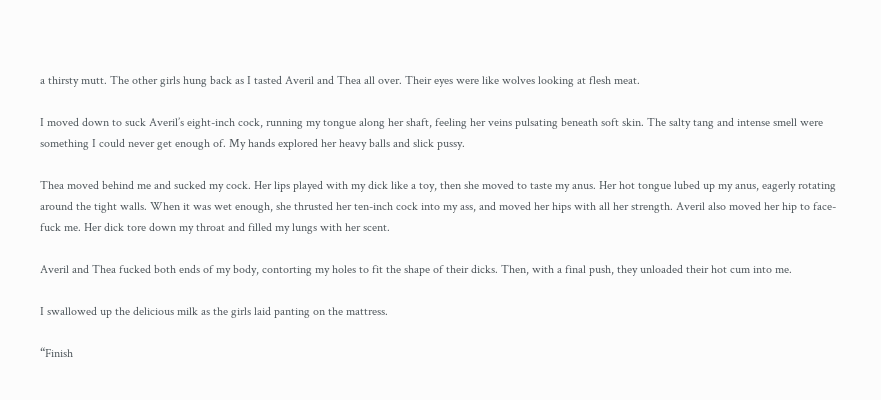a thirsty mutt. The other girls hung back as I tasted Averil and Thea all over. Their eyes were like wolves looking at flesh meat.

I moved down to suck Averil’s eight-inch cock, running my tongue along her shaft, feeling her veins pulsating beneath soft skin. The salty tang and intense smell were something I could never get enough of. My hands explored her heavy balls and slick pussy.

Thea moved behind me and sucked my cock. Her lips played with my dick like a toy, then she moved to taste my anus. Her hot tongue lubed up my anus, eagerly rotating around the tight walls. When it was wet enough, she thrusted her ten-inch cock into my ass, and moved her hips with all her strength. Averil also moved her hip to face-fuck me. Her dick tore down my throat and filled my lungs with her scent.

Averil and Thea fucked both ends of my body, contorting my holes to fit the shape of their dicks. Then, with a final push, they unloaded their hot cum into me.

I swallowed up the delicious milk as the girls laid panting on the mattress.

“Finish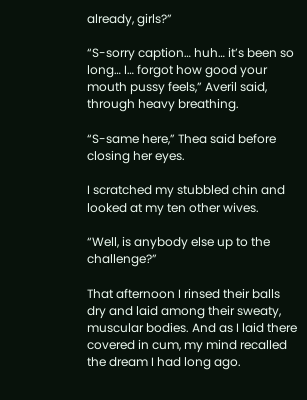already, girls?”

“S-sorry caption… huh… it’s been so long… I… forgot how good your mouth pussy feels,” Averil said, through heavy breathing.

“S-same here,” Thea said before closing her eyes.

I scratched my stubbled chin and looked at my ten other wives.

“Well, is anybody else up to the challenge?”

That afternoon I rinsed their balls dry and laid among their sweaty, muscular bodies. And as I laid there covered in cum, my mind recalled the dream I had long ago.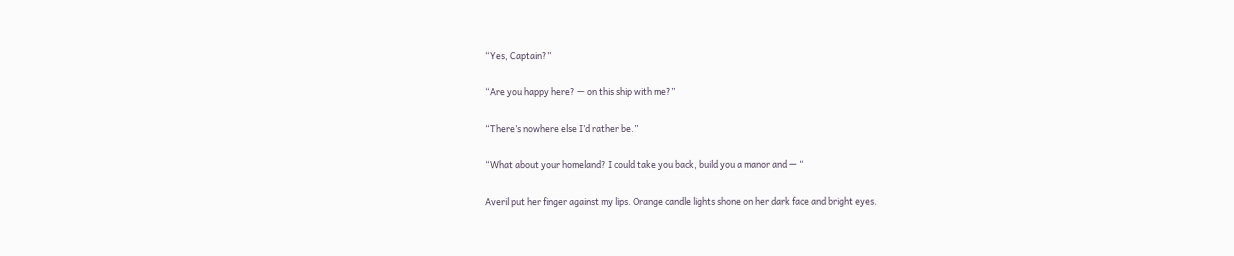“Yes, Captain?”

“Are you happy here? — on this ship with me?”

“There’s nowhere else I’d rather be.”

“What about your homeland? I could take you back, build you a manor and — “

Averil put her finger against my lips. Orange candle lights shone on her dark face and bright eyes.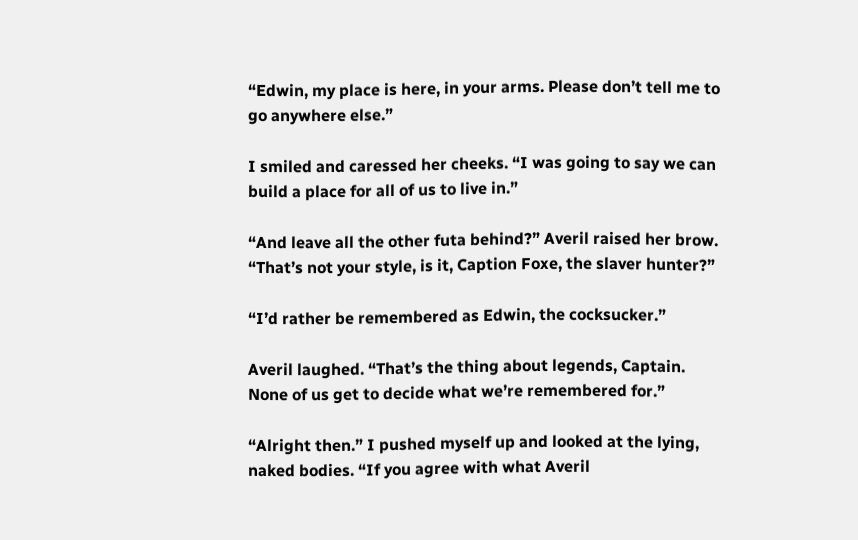“Edwin, my place is here, in your arms. Please don’t tell me to go anywhere else.”

I smiled and caressed her cheeks. “I was going to say we can build a place for all of us to live in.”

“And leave all the other futa behind?” Averil raised her brow. “That’s not your style, is it, Caption Foxe, the slaver hunter?”

“I’d rather be remembered as Edwin, the cocksucker.”

Averil laughed. “That’s the thing about legends, Captain. None of us get to decide what we’re remembered for.”

“Alright then.” I pushed myself up and looked at the lying, naked bodies. “If you agree with what Averil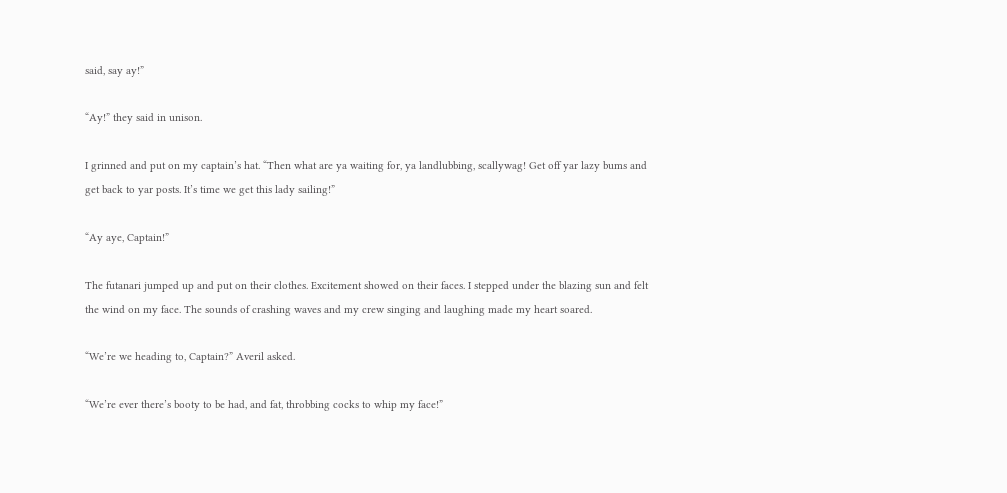said, say ay!”

“Ay!” they said in unison.

I grinned and put on my captain’s hat. “Then what are ya waiting for, ya landlubbing, scallywag! Get off yar lazy bums and get back to yar posts. It’s time we get this lady sailing!”

“Ay aye, Captain!”

The futanari jumped up and put on their clothes. Excitement showed on their faces. I stepped under the blazing sun and felt the wind on my face. The sounds of crashing waves and my crew singing and laughing made my heart soared.

“We’re we heading to, Captain?” Averil asked.

“We’re ever there’s booty to be had, and fat, throbbing cocks to whip my face!”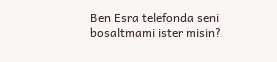Ben Esra telefonda seni bosaltmami ister misin?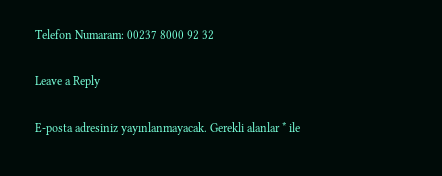Telefon Numaram: 00237 8000 92 32

Leave a Reply

E-posta adresiniz yayınlanmayacak. Gerekli alanlar * ile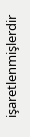işaretlenmişlerdir